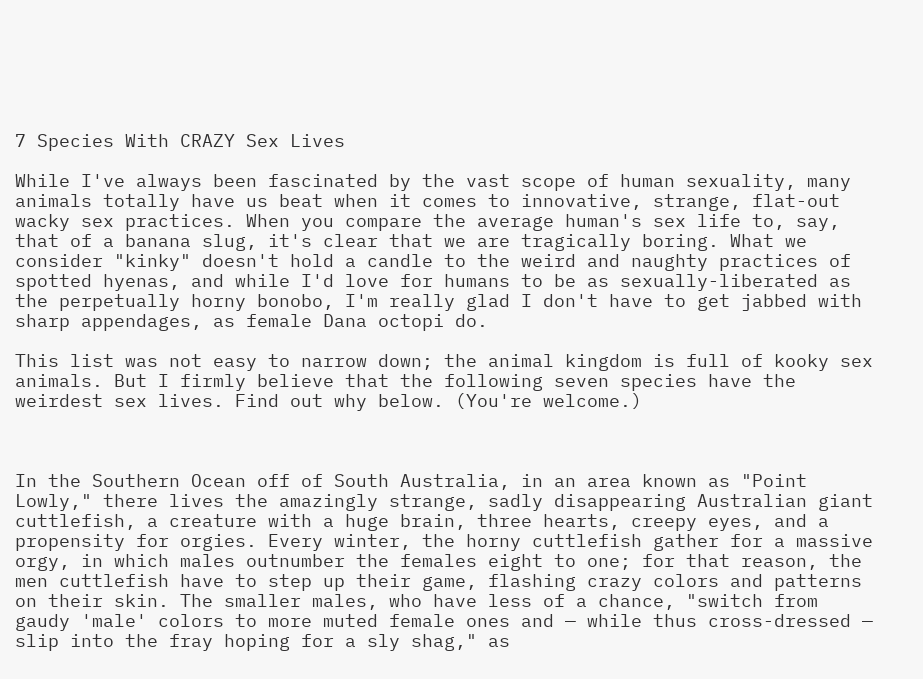7 Species With CRAZY Sex Lives

While I've always been fascinated by the vast scope of human sexuality, many animals totally have us beat when it comes to innovative, strange, flat-out wacky sex practices. When you compare the average human's sex life to, say, that of a banana slug, it's clear that we are tragically boring. What we consider "kinky" doesn't hold a candle to the weird and naughty practices of spotted hyenas, and while I'd love for humans to be as sexually-liberated as the perpetually horny bonobo, I'm really glad I don't have to get jabbed with sharp appendages, as female Dana octopi do.

This list was not easy to narrow down; the animal kingdom is full of kooky sex animals. But I firmly believe that the following seven species have the weirdest sex lives. Find out why below. (You're welcome.)



In the Southern Ocean off of South Australia, in an area known as "Point Lowly," there lives the amazingly strange, sadly disappearing Australian giant cuttlefish, a creature with a huge brain, three hearts, creepy eyes, and a propensity for orgies. Every winter, the horny cuttlefish gather for a massive orgy, in which males outnumber the females eight to one; for that reason, the men cuttlefish have to step up their game, flashing crazy colors and patterns on their skin. The smaller males, who have less of a chance, "switch from gaudy 'male' colors to more muted female ones and — while thus cross-dressed — slip into the fray hoping for a sly shag," as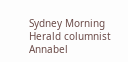Sydney Morning Herald columnist Annabel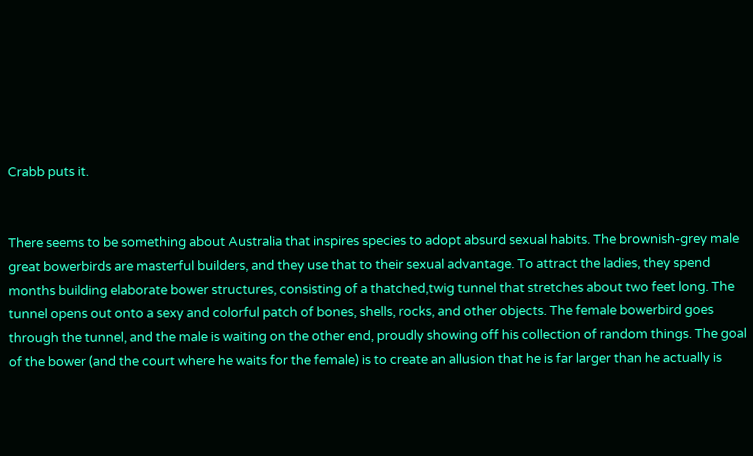Crabb puts it.


There seems to be something about Australia that inspires species to adopt absurd sexual habits. The brownish-grey male great bowerbirds are masterful builders, and they use that to their sexual advantage. To attract the ladies, they spend months building elaborate bower structures, consisting of a thatched,twig tunnel that stretches about two feet long. The tunnel opens out onto a sexy and colorful patch of bones, shells, rocks, and other objects. The female bowerbird goes through the tunnel, and the male is waiting on the other end, proudly showing off his collection of random things. The goal of the bower (and the court where he waits for the female) is to create an allusion that he is far larger than he actually is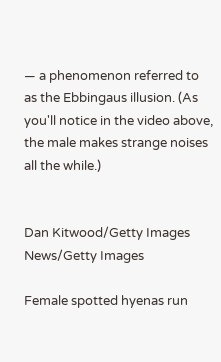— a phenomenon referred to as the Ebbingaus illusion. (As you'll notice in the video above, the male makes strange noises all the while.)


Dan Kitwood/Getty Images News/Getty Images

Female spotted hyenas run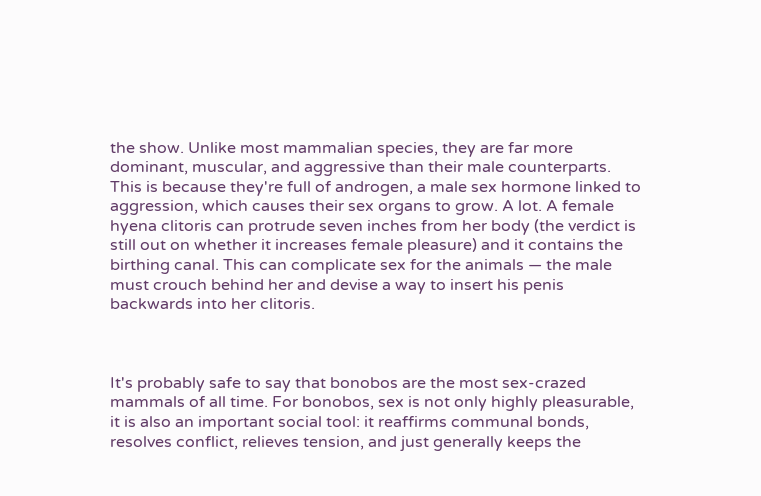the show. Unlike most mammalian species, they are far more dominant, muscular, and aggressive than their male counterparts. This is because they're full of androgen, a male sex hormone linked to aggression, which causes their sex organs to grow. A lot. A female hyena clitoris can protrude seven inches from her body (the verdict is still out on whether it increases female pleasure) and it contains the birthing canal. This can complicate sex for the animals — the male must crouch behind her and devise a way to insert his penis backwards into her clitoris.



It's probably safe to say that bonobos are the most sex-crazed mammals of all time. For bonobos, sex is not only highly pleasurable, it is also an important social tool: it reaffirms communal bonds, resolves conflict, relieves tension, and just generally keeps the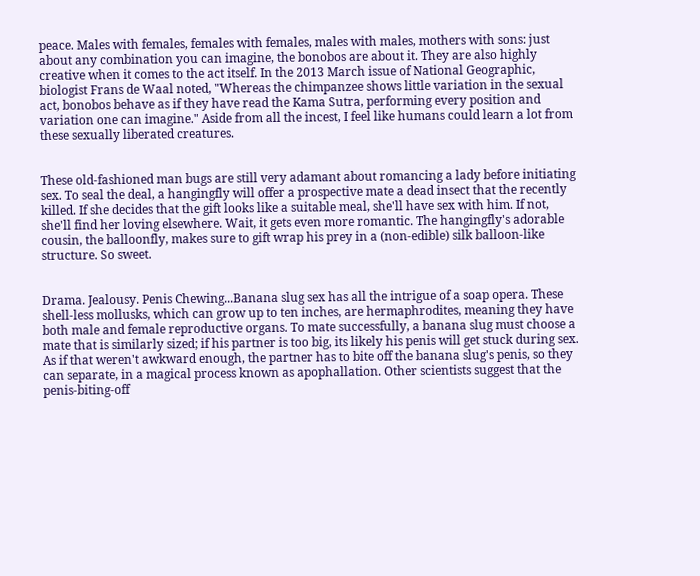peace. Males with females, females with females, males with males, mothers with sons: just about any combination you can imagine, the bonobos are about it. They are also highly creative when it comes to the act itself. In the 2013 March issue of National Geographic, biologist Frans de Waal noted, "Whereas the chimpanzee shows little variation in the sexual act, bonobos behave as if they have read the Kama Sutra, performing every position and variation one can imagine." Aside from all the incest, I feel like humans could learn a lot from these sexually liberated creatures.


These old-fashioned man bugs are still very adamant about romancing a lady before initiating sex. To seal the deal, a hangingfly will offer a prospective mate a dead insect that the recently killed. If she decides that the gift looks like a suitable meal, she'll have sex with him. If not, she'll find her loving elsewhere. Wait, it gets even more romantic. The hangingfly's adorable cousin, the balloonfly, makes sure to gift wrap his prey in a (non-edible) silk balloon-like structure. So sweet.


Drama. Jealousy. Penis Chewing...Banana slug sex has all the intrigue of a soap opera. These shell-less mollusks, which can grow up to ten inches, are hermaphrodites, meaning they have both male and female reproductive organs. To mate successfully, a banana slug must choose a mate that is similarly sized; if his partner is too big, its likely his penis will get stuck during sex. As if that weren't awkward enough, the partner has to bite off the banana slug's penis, so they can separate, in a magical process known as apophallation. Other scientists suggest that the penis-biting-off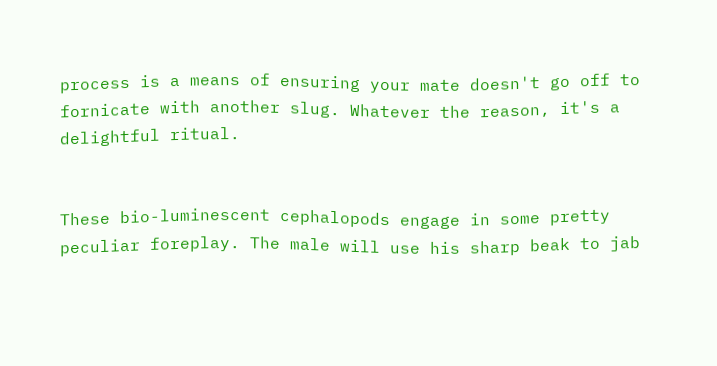process is a means of ensuring your mate doesn't go off to fornicate with another slug. Whatever the reason, it's a delightful ritual.


These bio-luminescent cephalopods engage in some pretty peculiar foreplay. The male will use his sharp beak to jab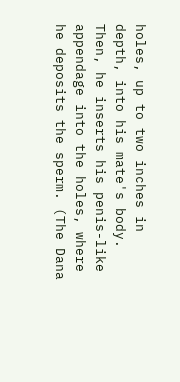holes, up to two inches in depth, into his mate's body. Then, he inserts his penis-like appendage into the holes, where he deposits the sperm. (The Dana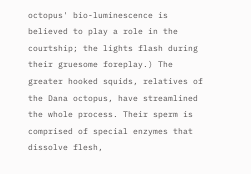octopus' bio-luminescence is believed to play a role in the courtship; the lights flash during their gruesome foreplay.) The greater hooked squids, relatives of the Dana octopus, have streamlined the whole process. Their sperm is comprised of special enzymes that dissolve flesh,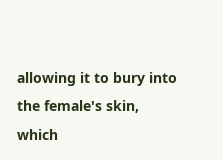allowing it to bury into the female's skin, which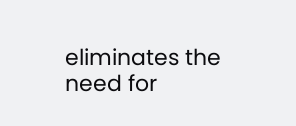eliminates the need for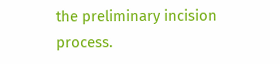the preliminary incision process.